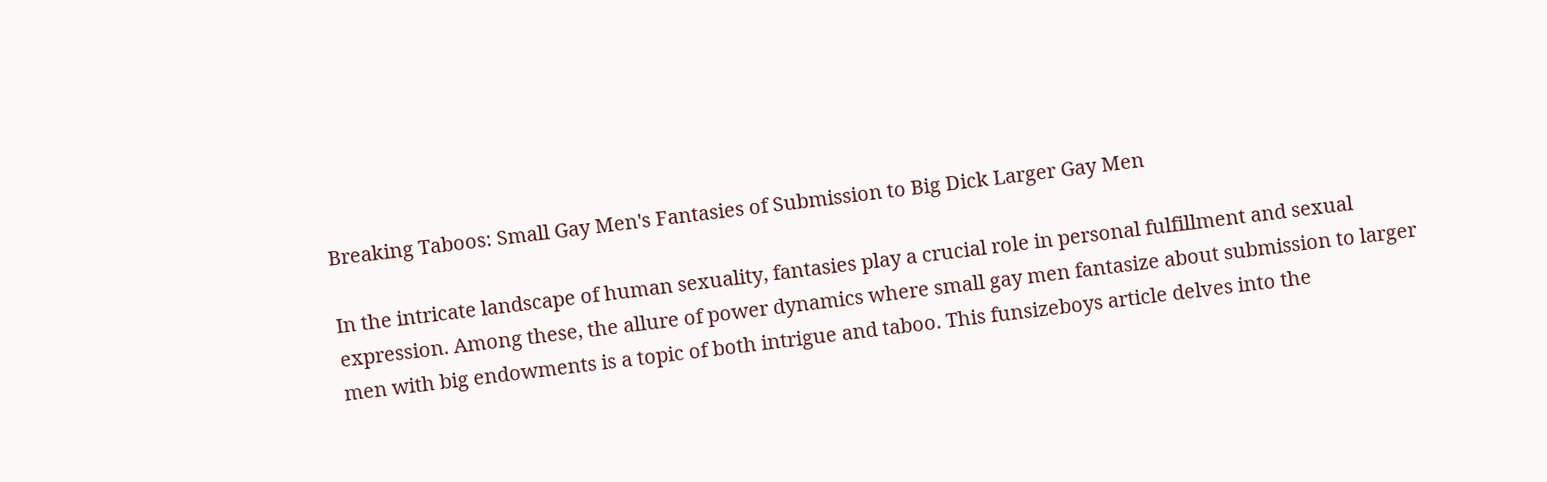Breaking Taboos: Small Gay Men's Fantasies of Submission to Big Dick Larger Gay Men

In the intricate landscape of human sexuality, fantasies play a crucial role in personal fulfillment and sexual expression. Among these, the allure of power dynamics where small gay men fantasize about submission to larger men with big endowments is a topic of both intrigue and taboo. This funsizeboys article delves into the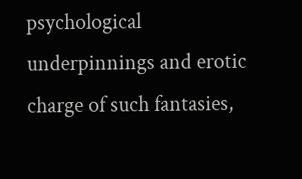psychological underpinnings and erotic charge of such fantasies,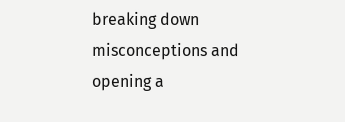breaking down misconceptions and opening a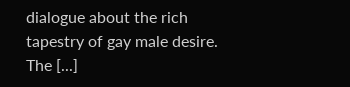dialogue about the rich tapestry of gay male desire. The [...]